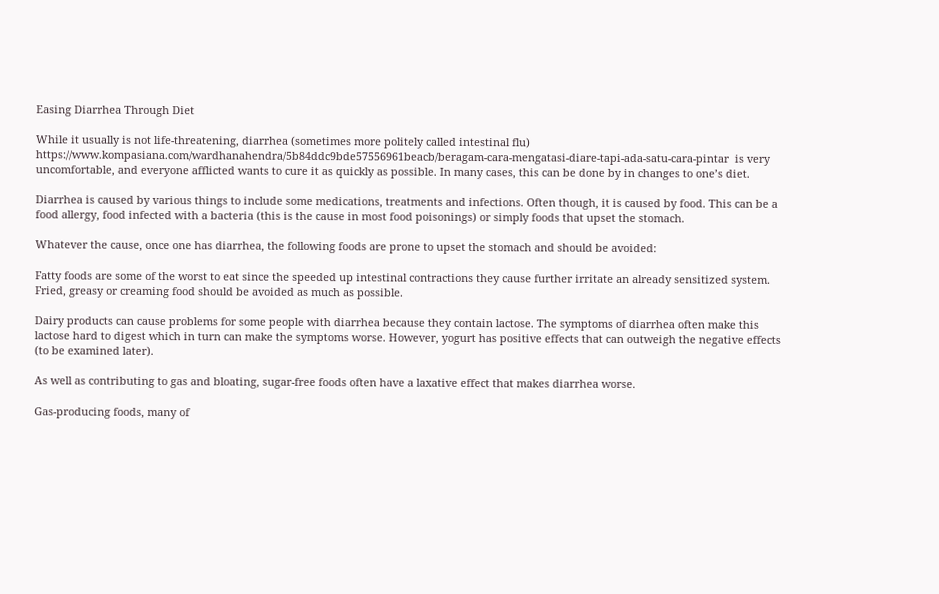Easing Diarrhea Through Diet

While it usually is not life-threatening, diarrhea (sometimes more politely called intestinal flu) https://www.kompasiana.com/wardhanahendra/5b84ddc9bde57556961beacb/beragam-cara-mengatasi-diare-tapi-ada-satu-cara-pintar  is very uncomfortable, and everyone afflicted wants to cure it as quickly as possible. In many cases, this can be done by in changes to one’s diet.

Diarrhea is caused by various things to include some medications, treatments and infections. Often though, it is caused by food. This can be a food allergy, food infected with a bacteria (this is the cause in most food poisonings) or simply foods that upset the stomach.

Whatever the cause, once one has diarrhea, the following foods are prone to upset the stomach and should be avoided:

Fatty foods are some of the worst to eat since the speeded up intestinal contractions they cause further irritate an already sensitized system. Fried, greasy or creaming food should be avoided as much as possible.

Dairy products can cause problems for some people with diarrhea because they contain lactose. The symptoms of diarrhea often make this lactose hard to digest which in turn can make the symptoms worse. However, yogurt has positive effects that can outweigh the negative effects (to be examined later).

As well as contributing to gas and bloating, sugar-free foods often have a laxative effect that makes diarrhea worse.

Gas-producing foods, many of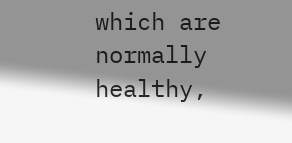which are normally healthy,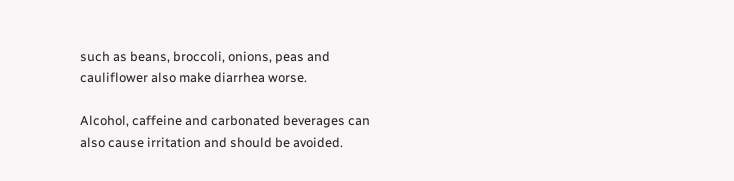such as beans, broccoli, onions, peas and cauliflower also make diarrhea worse.

Alcohol, caffeine and carbonated beverages can also cause irritation and should be avoided.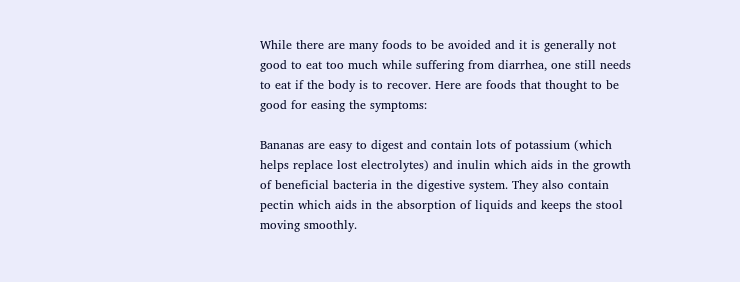While there are many foods to be avoided and it is generally not good to eat too much while suffering from diarrhea, one still needs to eat if the body is to recover. Here are foods that thought to be good for easing the symptoms:

Bananas are easy to digest and contain lots of potassium (which helps replace lost electrolytes) and inulin which aids in the growth of beneficial bacteria in the digestive system. They also contain pectin which aids in the absorption of liquids and keeps the stool moving smoothly.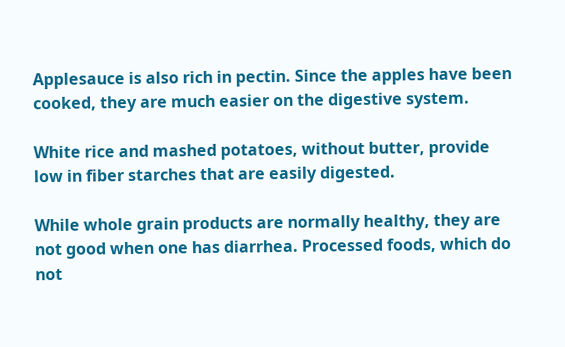Applesauce is also rich in pectin. Since the apples have been cooked, they are much easier on the digestive system.

White rice and mashed potatoes, without butter, provide low in fiber starches that are easily digested.

While whole grain products are normally healthy, they are not good when one has diarrhea. Processed foods, which do not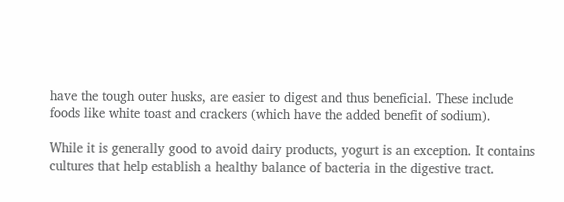have the tough outer husks, are easier to digest and thus beneficial. These include foods like white toast and crackers (which have the added benefit of sodium).

While it is generally good to avoid dairy products, yogurt is an exception. It contains cultures that help establish a healthy balance of bacteria in the digestive tract.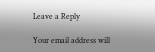Leave a Reply

Your email address will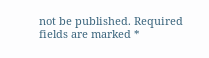not be published. Required fields are marked *